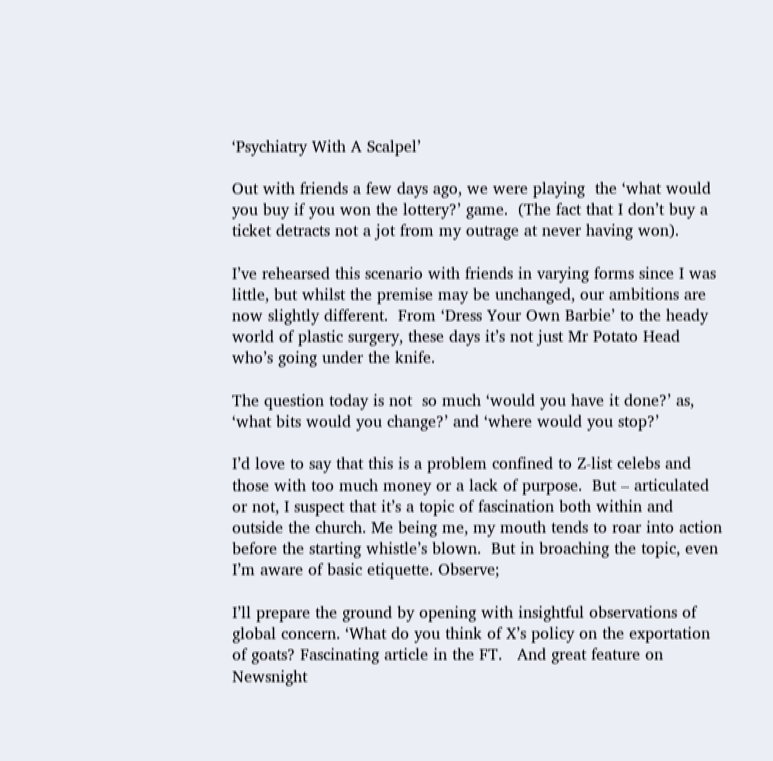‘Psychiatry With A Scalpel’

Out with friends a few days ago, we were playing  the ‘what would you buy if you won the lottery?’ game.  (The fact that I don’t buy a ticket detracts not a jot from my outrage at never having won).

I’ve rehearsed this scenario with friends in varying forms since I was little, but whilst the premise may be unchanged, our ambitions are now slightly different.  From ‘Dress Your Own Barbie’ to the heady world of plastic surgery, these days it’s not just Mr Potato Head who’s going under the knife.

The question today is not  so much ‘would you have it done?’ as, ‘what bits would you change?’ and ‘where would you stop?’

I’d love to say that this is a problem confined to Z-list celebs and those with too much money or a lack of purpose.  But – articulated or not, I suspect that it’s a topic of fascination both within and outside the church. Me being me, my mouth tends to roar into action before the starting whistle’s blown.  But in broaching the topic, even I’m aware of basic etiquette. Observe;

I’ll prepare the ground by opening with insightful observations of global concern. ‘What do you think of X’s policy on the exportation of goats? Fascinating article in the FT.   And great feature on Newsnight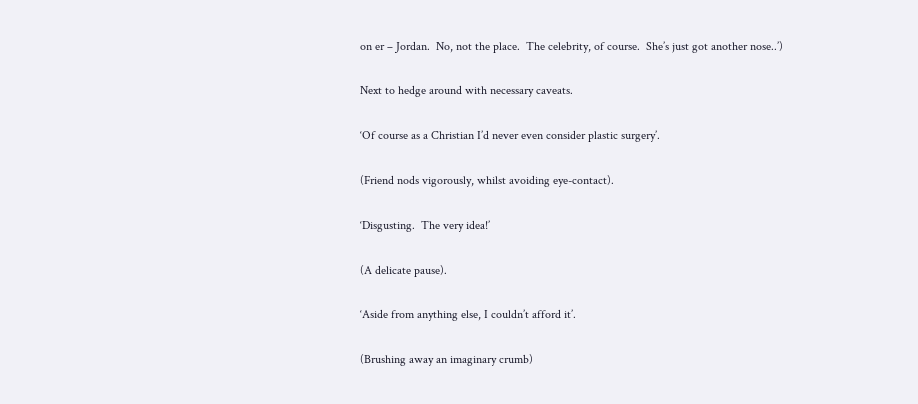on er – Jordan.  No, not the place.  The celebrity, of course.  She’s just got another nose..’)

Next to hedge around with necessary caveats.

‘Of course as a Christian I’d never even consider plastic surgery’.

(Friend nods vigorously, whilst avoiding eye-contact).

‘Disgusting.  The very idea!’

(A delicate pause).

‘Aside from anything else, I couldn’t afford it’.

(Brushing away an imaginary crumb)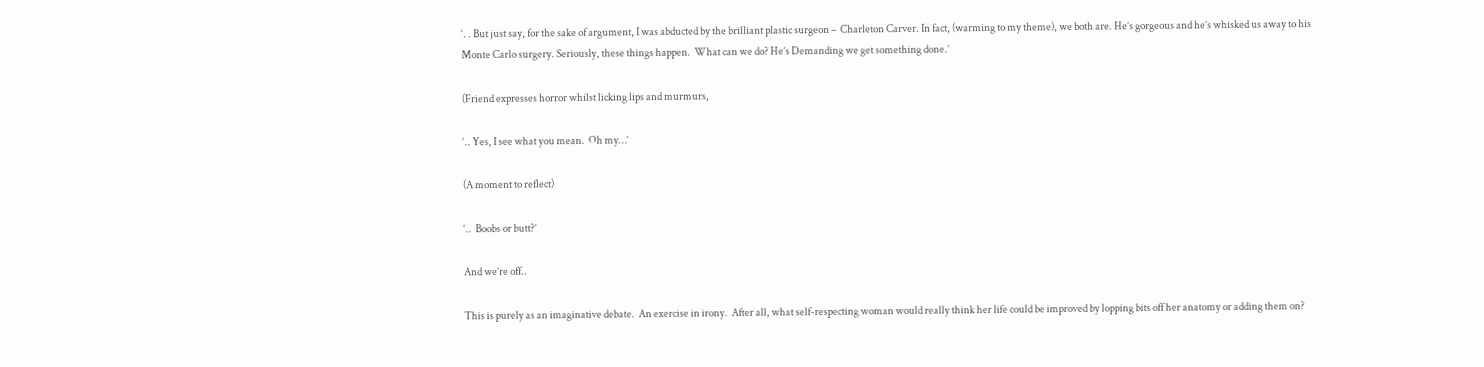‘. . But just say, for the sake of argument, I was abducted by the brilliant plastic surgeon –  Charleton Carver. In fact, (warming to my theme), we both are. He’s gorgeous and he’s whisked us away to his Monte Carlo surgery. Seriously, these things happen.  What can we do? He’s Demanding we get something done.’

(Friend expresses horror whilst licking lips and murmurs,

‘.. Yes, I see what you mean.  Oh my…’

(A moment to reflect)

‘..  Boobs or butt?’

And we’re off..

This is purely as an imaginative debate.  An exercise in irony.  After all, what self-respecting woman would really think her life could be improved by lopping bits off her anatomy or adding them on?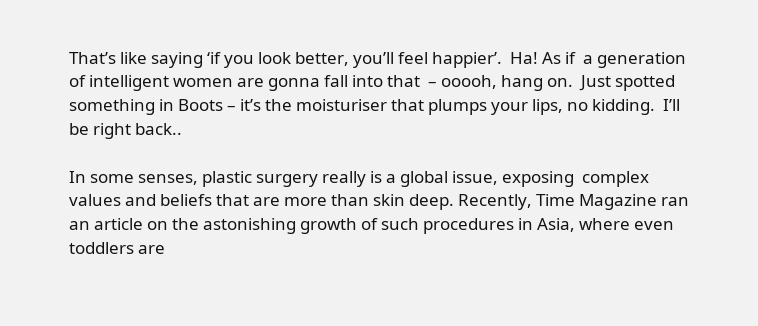That’s like saying ‘if you look better, you’ll feel happier’.  Ha! As if  a generation of intelligent women are gonna fall into that  – ooooh, hang on.  Just spotted something in Boots – it’s the moisturiser that plumps your lips, no kidding.  I’ll be right back..

In some senses, plastic surgery really is a global issue, exposing  complex values and beliefs that are more than skin deep. Recently, Time Magazine ran an article on the astonishing growth of such procedures in Asia, where even toddlers are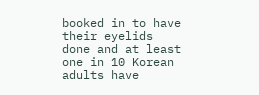booked in to have their eyelids done and at least one in 10 Korean adults have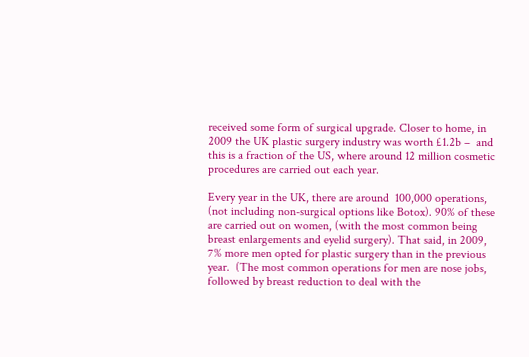received some form of surgical upgrade. Closer to home, in 2009 the UK plastic surgery industry was worth £1.2b –  and this is a fraction of the US, where around 12 million cosmetic procedures are carried out each year.

Every year in the UK, there are around  100,000 operations, (not including non-surgical options like Botox). 90% of these are carried out on women, (with the most common being breast enlargements and eyelid surgery). That said, in 2009, 7% more men opted for plastic surgery than in the previous year.  (The most common operations for men are nose jobs, followed by breast reduction to deal with the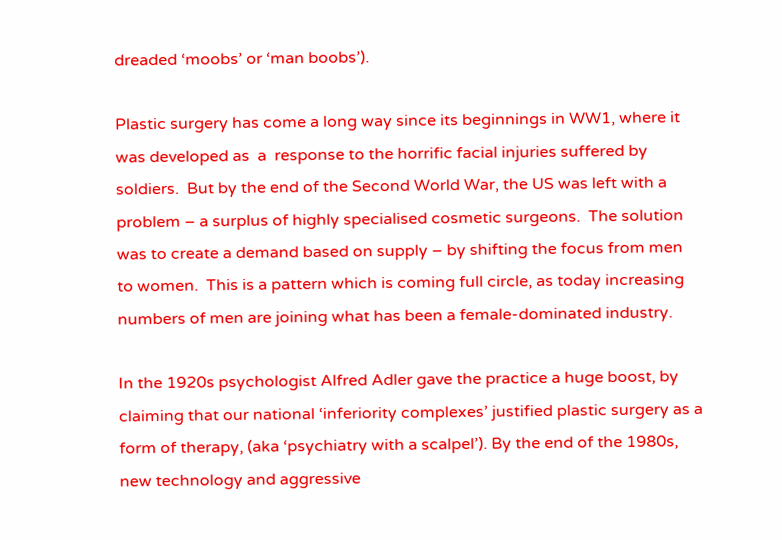dreaded ‘moobs’ or ‘man boobs’).

Plastic surgery has come a long way since its beginnings in WW1, where it was developed as  a  response to the horrific facial injuries suffered by soldiers.  But by the end of the Second World War, the US was left with a problem – a surplus of highly specialised cosmetic surgeons.  The solution  was to create a demand based on supply – by shifting the focus from men to women.  This is a pattern which is coming full circle, as today increasing numbers of men are joining what has been a female-dominated industry.

In the 1920s psychologist Alfred Adler gave the practice a huge boost, by claiming that our national ‘inferiority complexes’ justified plastic surgery as a form of therapy, (aka ‘psychiatry with a scalpel’). By the end of the 1980s, new technology and aggressive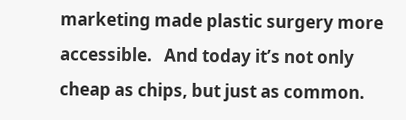marketing made plastic surgery more accessible.   And today it’s not only cheap as chips, but just as common.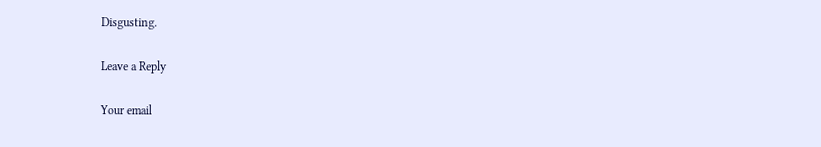Disgusting.

Leave a Reply

Your email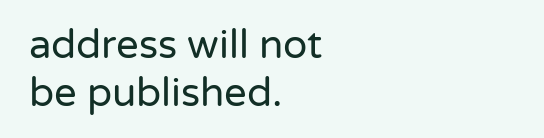address will not be published.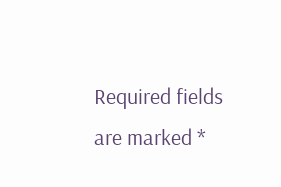Required fields are marked *